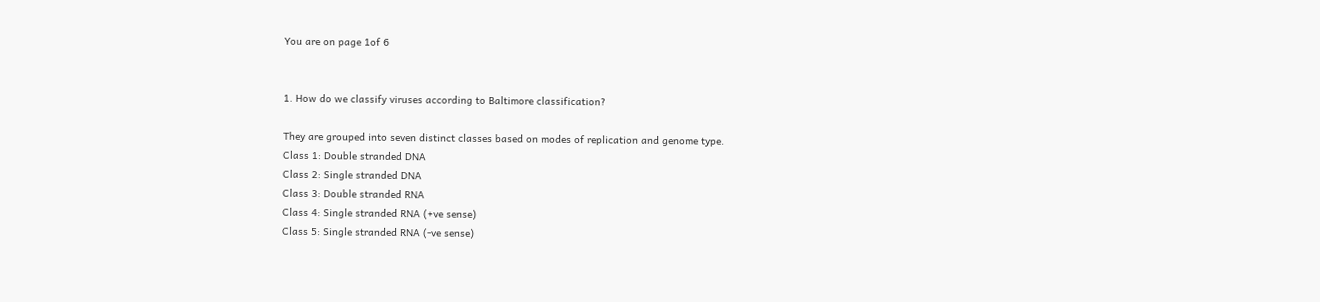You are on page 1of 6


1. How do we classify viruses according to Baltimore classification?

They are grouped into seven distinct classes based on modes of replication and genome type.
Class 1: Double stranded DNA
Class 2: Single stranded DNA
Class 3: Double stranded RNA
Class 4: Single stranded RNA (+ve sense)
Class 5: Single stranded RNA (-ve sense)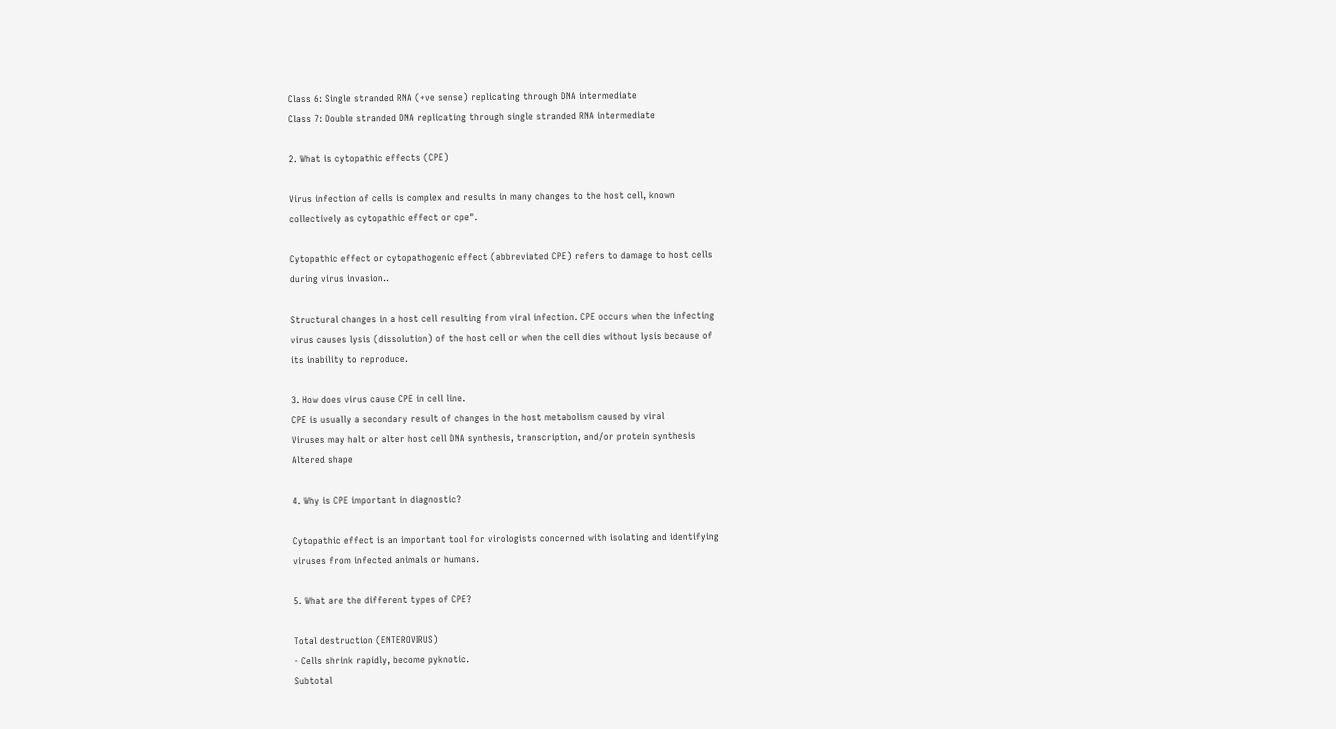Class 6: Single stranded RNA (+ve sense) replicating through DNA intermediate
Class 7: Double stranded DNA replicating through single stranded RNA intermediate

2. What is cytopathic effects (CPE)

Virus infection of cells is complex and results in many changes to the host cell, known
collectively as cytopathic effect or cpe".

Cytopathic effect or cytopathogenic effect (abbreviated CPE) refers to damage to host cells
during virus invasion..

Structural changes in a host cell resulting from viral infection. CPE occurs when the infecting
virus causes lysis (dissolution) of the host cell or when the cell dies without lysis because of
its inability to reproduce.

3. How does virus cause CPE in cell line.
CPE is usually a secondary result of changes in the host metabolism caused by viral
Viruses may halt or alter host cell DNA synthesis, transcription, and/or protein synthesis
Altered shape

4. Why is CPE important in diagnostic?

Cytopathic effect is an important tool for virologists concerned with isolating and identifying
viruses from infected animals or humans.

5. What are the different types of CPE?

Total destruction (ENTEROVIRUS)
- Cells shrink rapidly, become pyknotic.
Subtotal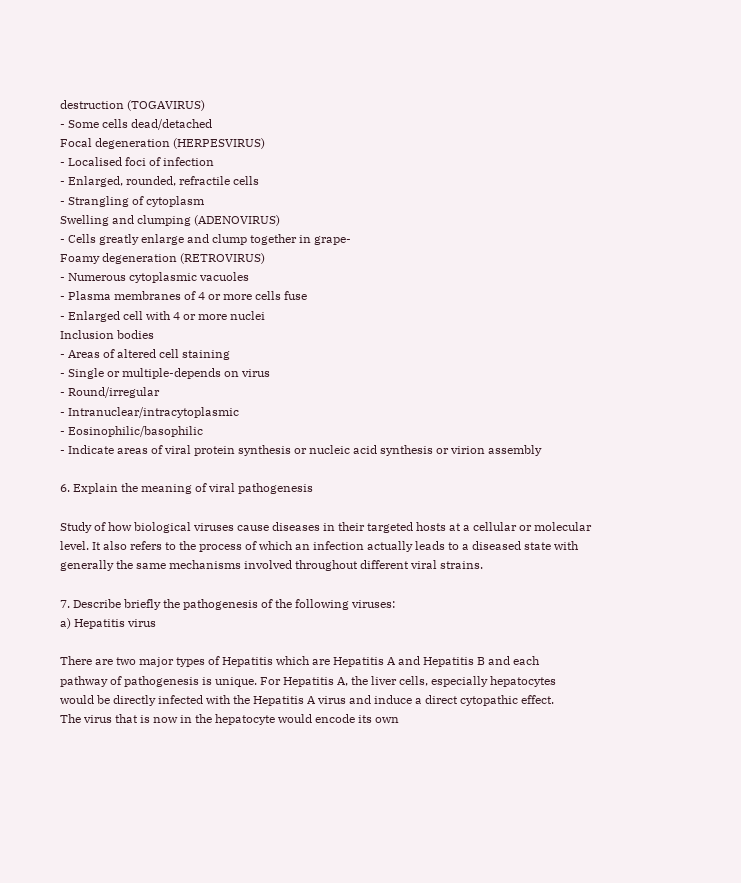destruction (TOGAVIRUS)
- Some cells dead/detached
Focal degeneration (HERPESVIRUS)
- Localised foci of infection
- Enlarged, rounded, refractile cells
- Strangling of cytoplasm
Swelling and clumping (ADENOVIRUS)
- Cells greatly enlarge and clump together in grape-
Foamy degeneration (RETROVIRUS)
- Numerous cytoplasmic vacuoles
- Plasma membranes of 4 or more cells fuse
- Enlarged cell with 4 or more nuclei
Inclusion bodies
- Areas of altered cell staining
- Single or multiple-depends on virus
- Round/irregular
- Intranuclear/intracytoplasmic
- Eosinophilic/basophilic
- Indicate areas of viral protein synthesis or nucleic acid synthesis or virion assembly

6. Explain the meaning of viral pathogenesis

Study of how biological viruses cause diseases in their targeted hosts at a cellular or molecular
level. It also refers to the process of which an infection actually leads to a diseased state with
generally the same mechanisms involved throughout different viral strains.

7. Describe briefly the pathogenesis of the following viruses:
a) Hepatitis virus

There are two major types of Hepatitis which are Hepatitis A and Hepatitis B and each
pathway of pathogenesis is unique. For Hepatitis A, the liver cells, especially hepatocytes
would be directly infected with the Hepatitis A virus and induce a direct cytopathic effect.
The virus that is now in the hepatocyte would encode its own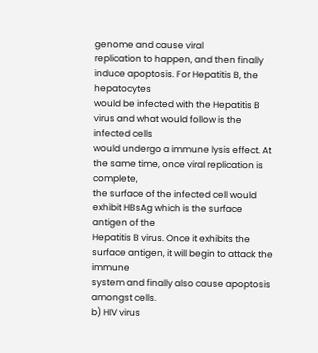genome and cause viral
replication to happen, and then finally induce apoptosis. For Hepatitis B, the hepatocytes
would be infected with the Hepatitis B virus and what would follow is the infected cells
would undergo a immune lysis effect. At the same time, once viral replication is complete,
the surface of the infected cell would exhibit HBsAg which is the surface antigen of the
Hepatitis B virus. Once it exhibits the surface antigen, it will begin to attack the immune
system and finally also cause apoptosis amongst cells.
b) HIV virus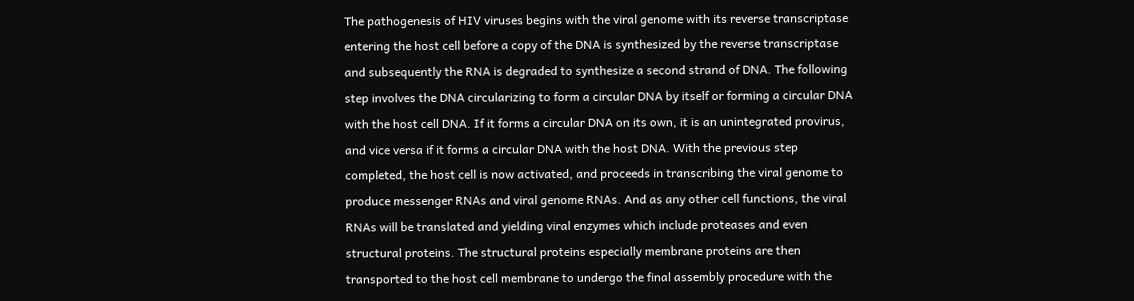The pathogenesis of HIV viruses begins with the viral genome with its reverse transcriptase
entering the host cell before a copy of the DNA is synthesized by the reverse transcriptase
and subsequently the RNA is degraded to synthesize a second strand of DNA. The following
step involves the DNA circularizing to form a circular DNA by itself or forming a circular DNA
with the host cell DNA. If it forms a circular DNA on its own, it is an unintegrated provirus,
and vice versa if it forms a circular DNA with the host DNA. With the previous step
completed, the host cell is now activated, and proceeds in transcribing the viral genome to
produce messenger RNAs and viral genome RNAs. And as any other cell functions, the viral
RNAs will be translated and yielding viral enzymes which include proteases and even
structural proteins. The structural proteins especially membrane proteins are then
transported to the host cell membrane to undergo the final assembly procedure with the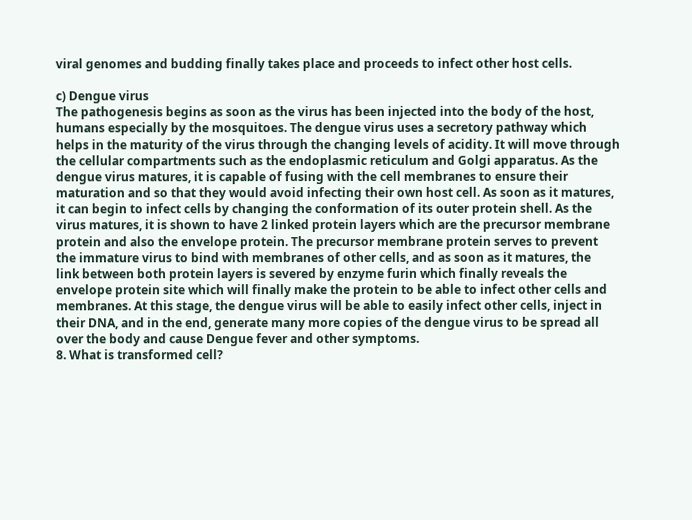viral genomes and budding finally takes place and proceeds to infect other host cells.

c) Dengue virus
The pathogenesis begins as soon as the virus has been injected into the body of the host,
humans especially by the mosquitoes. The dengue virus uses a secretory pathway which
helps in the maturity of the virus through the changing levels of acidity. It will move through
the cellular compartments such as the endoplasmic reticulum and Golgi apparatus. As the
dengue virus matures, it is capable of fusing with the cell membranes to ensure their
maturation and so that they would avoid infecting their own host cell. As soon as it matures,
it can begin to infect cells by changing the conformation of its outer protein shell. As the
virus matures, it is shown to have 2 linked protein layers which are the precursor membrane
protein and also the envelope protein. The precursor membrane protein serves to prevent
the immature virus to bind with membranes of other cells, and as soon as it matures, the
link between both protein layers is severed by enzyme furin which finally reveals the
envelope protein site which will finally make the protein to be able to infect other cells and
membranes. At this stage, the dengue virus will be able to easily infect other cells, inject in
their DNA, and in the end, generate many more copies of the dengue virus to be spread all
over the body and cause Dengue fever and other symptoms.
8. What is transformed cell?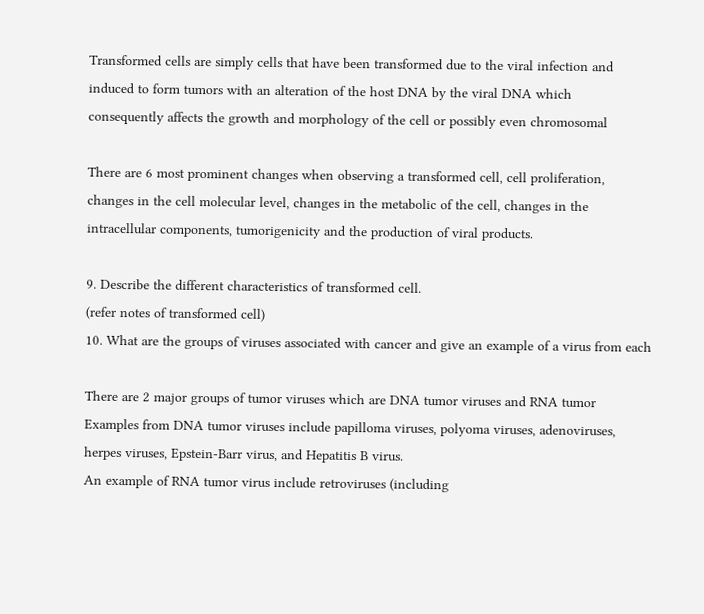Transformed cells are simply cells that have been transformed due to the viral infection and
induced to form tumors with an alteration of the host DNA by the viral DNA which
consequently affects the growth and morphology of the cell or possibly even chromosomal

There are 6 most prominent changes when observing a transformed cell, cell proliferation,
changes in the cell molecular level, changes in the metabolic of the cell, changes in the
intracellular components, tumorigenicity and the production of viral products.

9. Describe the different characteristics of transformed cell.
(refer notes of transformed cell)
10. What are the groups of viruses associated with cancer and give an example of a virus from each

There are 2 major groups of tumor viruses which are DNA tumor viruses and RNA tumor
Examples from DNA tumor viruses include papilloma viruses, polyoma viruses, adenoviruses,
herpes viruses, Epstein-Barr virus, and Hepatitis B virus.
An example of RNA tumor virus include retroviruses (including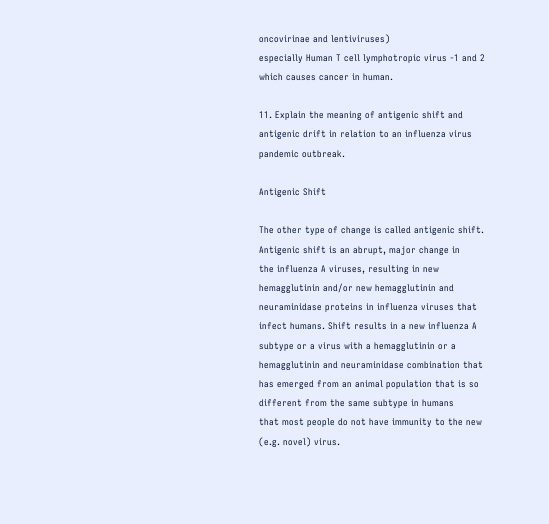oncovirinae and lentiviruses)
especially Human T cell lymphotropic virus -1 and 2 which causes cancer in human.

11. Explain the meaning of antigenic shift and antigenic drift in relation to an influenza virus
pandemic outbreak.

Antigenic Shift

The other type of change is called antigenic shift. Antigenic shift is an abrupt, major change in
the influenza A viruses, resulting in new hemagglutinin and/or new hemagglutinin and
neuraminidase proteins in influenza viruses that infect humans. Shift results in a new influenza A
subtype or a virus with a hemagglutinin or a hemagglutinin and neuraminidase combination that
has emerged from an animal population that is so different from the same subtype in humans
that most people do not have immunity to the new (e.g. novel) virus.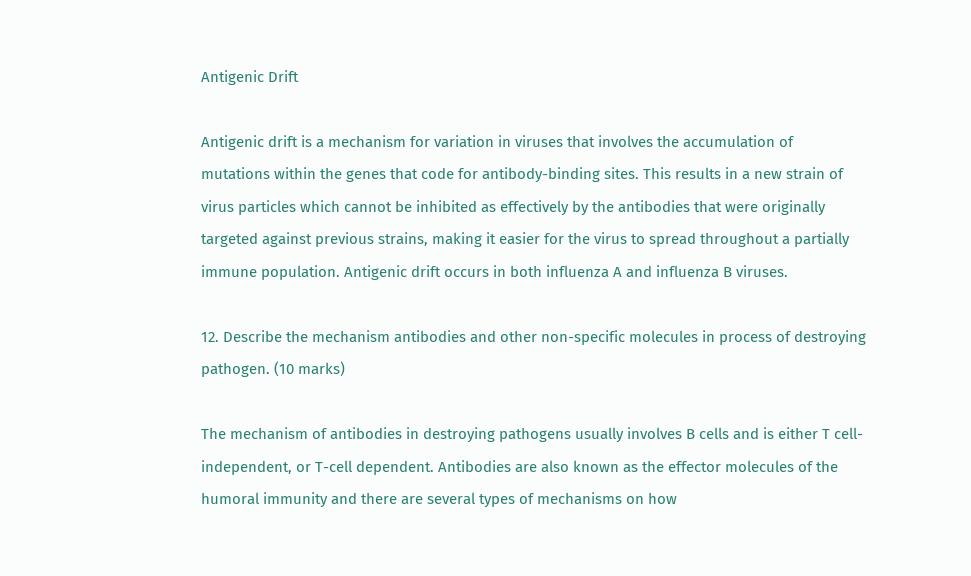Antigenic Drift

Antigenic drift is a mechanism for variation in viruses that involves the accumulation of
mutations within the genes that code for antibody-binding sites. This results in a new strain of
virus particles which cannot be inhibited as effectively by the antibodies that were originally
targeted against previous strains, making it easier for the virus to spread throughout a partially
immune population. Antigenic drift occurs in both influenza A and influenza B viruses.

12. Describe the mechanism antibodies and other non-specific molecules in process of destroying
pathogen. (10 marks)

The mechanism of antibodies in destroying pathogens usually involves B cells and is either T cell-
independent, or T-cell dependent. Antibodies are also known as the effector molecules of the
humoral immunity and there are several types of mechanisms on how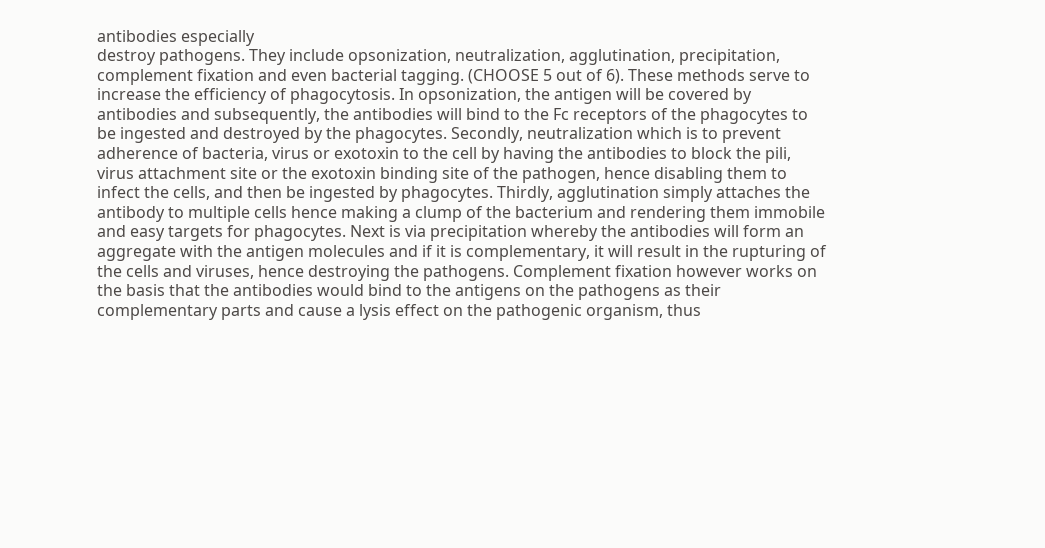antibodies especially
destroy pathogens. They include opsonization, neutralization, agglutination, precipitation,
complement fixation and even bacterial tagging. (CHOOSE 5 out of 6). These methods serve to
increase the efficiency of phagocytosis. In opsonization, the antigen will be covered by
antibodies and subsequently, the antibodies will bind to the Fc receptors of the phagocytes to
be ingested and destroyed by the phagocytes. Secondly, neutralization which is to prevent
adherence of bacteria, virus or exotoxin to the cell by having the antibodies to block the pili,
virus attachment site or the exotoxin binding site of the pathogen, hence disabling them to
infect the cells, and then be ingested by phagocytes. Thirdly, agglutination simply attaches the
antibody to multiple cells hence making a clump of the bacterium and rendering them immobile
and easy targets for phagocytes. Next is via precipitation whereby the antibodies will form an
aggregate with the antigen molecules and if it is complementary, it will result in the rupturing of
the cells and viruses, hence destroying the pathogens. Complement fixation however works on
the basis that the antibodies would bind to the antigens on the pathogens as their
complementary parts and cause a lysis effect on the pathogenic organism, thus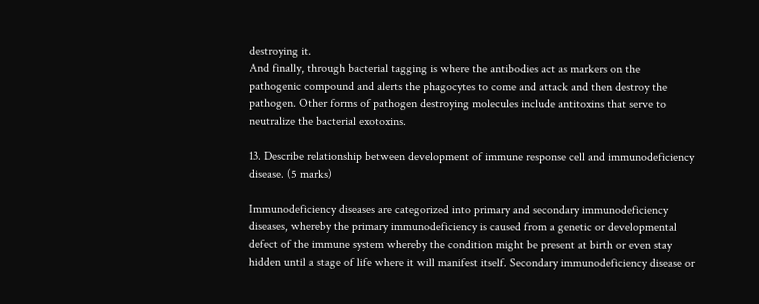destroying it.
And finally, through bacterial tagging is where the antibodies act as markers on the
pathogenic compound and alerts the phagocytes to come and attack and then destroy the
pathogen. Other forms of pathogen destroying molecules include antitoxins that serve to
neutralize the bacterial exotoxins.

13. Describe relationship between development of immune response cell and immunodeficiency
disease. (5 marks)

Immunodeficiency diseases are categorized into primary and secondary immunodeficiency
diseases, whereby the primary immunodeficiency is caused from a genetic or developmental
defect of the immune system whereby the condition might be present at birth or even stay
hidden until a stage of life where it will manifest itself. Secondary immunodeficiency disease or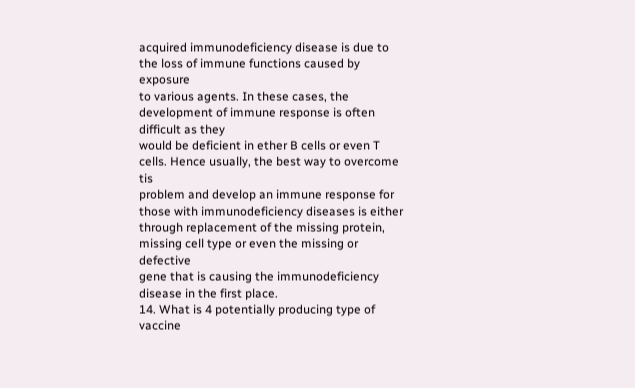acquired immunodeficiency disease is due to the loss of immune functions caused by exposure
to various agents. In these cases, the development of immune response is often difficult as they
would be deficient in ether B cells or even T cells. Hence usually, the best way to overcome tis
problem and develop an immune response for those with immunodeficiency diseases is either
through replacement of the missing protein, missing cell type or even the missing or defective
gene that is causing the immunodeficiency disease in the first place.
14. What is 4 potentially producing type of vaccine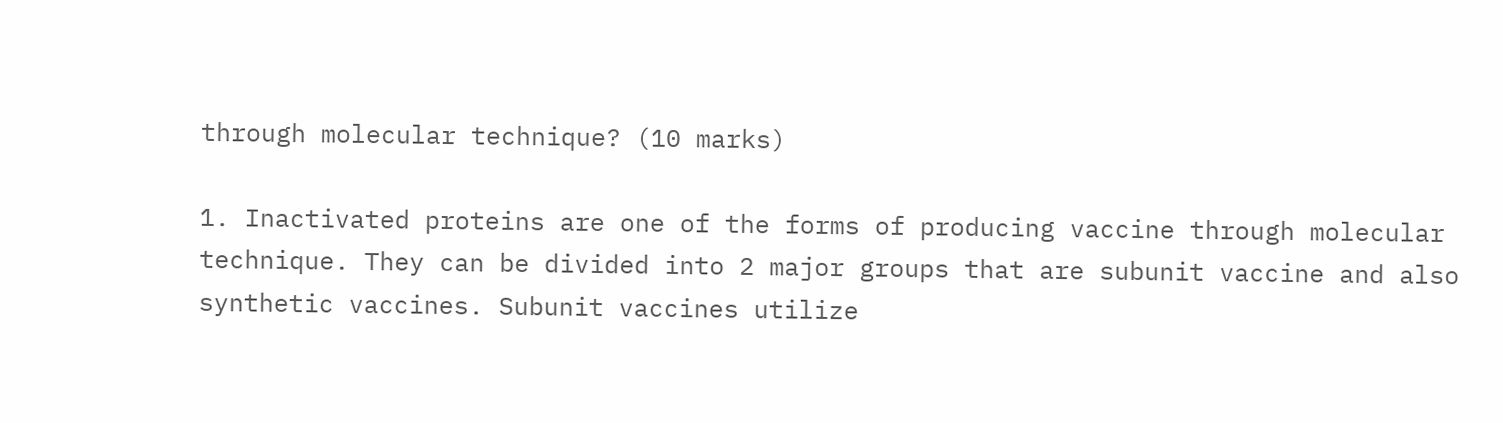through molecular technique? (10 marks)

1. Inactivated proteins are one of the forms of producing vaccine through molecular
technique. They can be divided into 2 major groups that are subunit vaccine and also
synthetic vaccines. Subunit vaccines utilize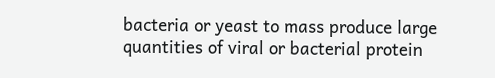bacteria or yeast to mass produce large
quantities of viral or bacterial protein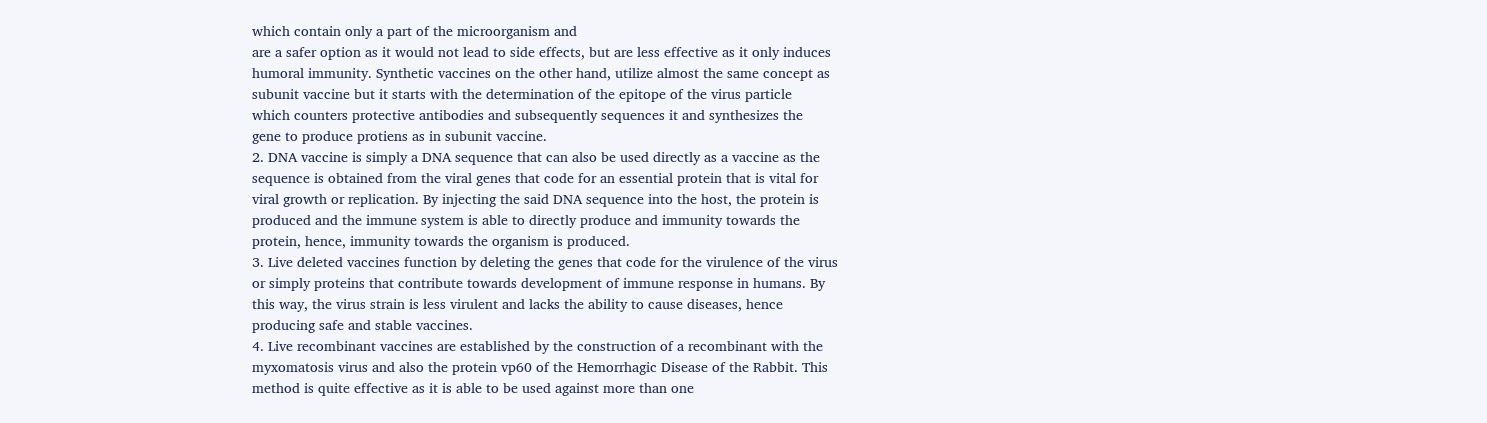which contain only a part of the microorganism and
are a safer option as it would not lead to side effects, but are less effective as it only induces
humoral immunity. Synthetic vaccines on the other hand, utilize almost the same concept as
subunit vaccine but it starts with the determination of the epitope of the virus particle
which counters protective antibodies and subsequently sequences it and synthesizes the
gene to produce protiens as in subunit vaccine.
2. DNA vaccine is simply a DNA sequence that can also be used directly as a vaccine as the
sequence is obtained from the viral genes that code for an essential protein that is vital for
viral growth or replication. By injecting the said DNA sequence into the host, the protein is
produced and the immune system is able to directly produce and immunity towards the
protein, hence, immunity towards the organism is produced.
3. Live deleted vaccines function by deleting the genes that code for the virulence of the virus
or simply proteins that contribute towards development of immune response in humans. By
this way, the virus strain is less virulent and lacks the ability to cause diseases, hence
producing safe and stable vaccines.
4. Live recombinant vaccines are established by the construction of a recombinant with the
myxomatosis virus and also the protein vp60 of the Hemorrhagic Disease of the Rabbit. This
method is quite effective as it is able to be used against more than one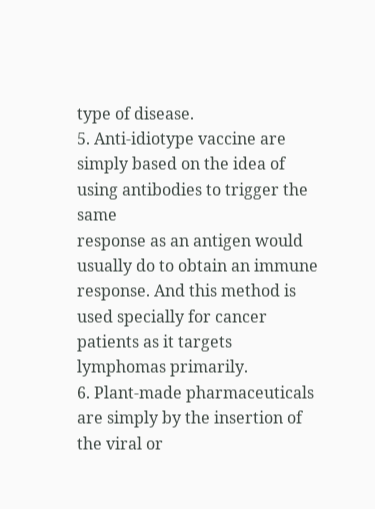type of disease.
5. Anti-idiotype vaccine are simply based on the idea of using antibodies to trigger the same
response as an antigen would usually do to obtain an immune response. And this method is
used specially for cancer patients as it targets lymphomas primarily.
6. Plant-made pharmaceuticals are simply by the insertion of the viral or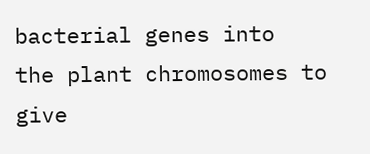bacterial genes into
the plant chromosomes to give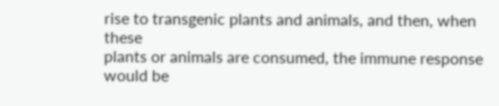rise to transgenic plants and animals, and then, when these
plants or animals are consumed, the immune response would be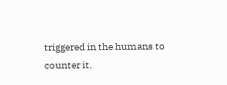triggered in the humans to
counter it.